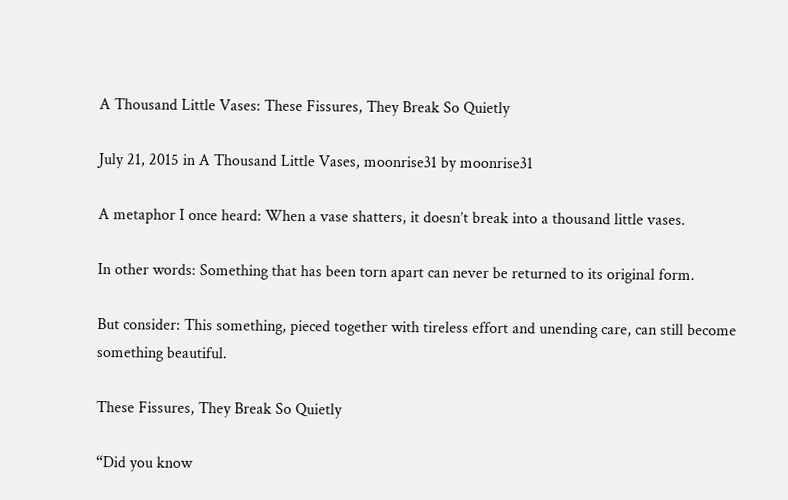A Thousand Little Vases: These Fissures, They Break So Quietly

July 21, 2015 in A Thousand Little Vases, moonrise31 by moonrise31

A metaphor I once heard: When a vase shatters, it doesn’t break into a thousand little vases.

In other words: Something that has been torn apart can never be returned to its original form.

But consider: This something, pieced together with tireless effort and unending care, can still become something beautiful.

These Fissures, They Break So Quietly

“Did you know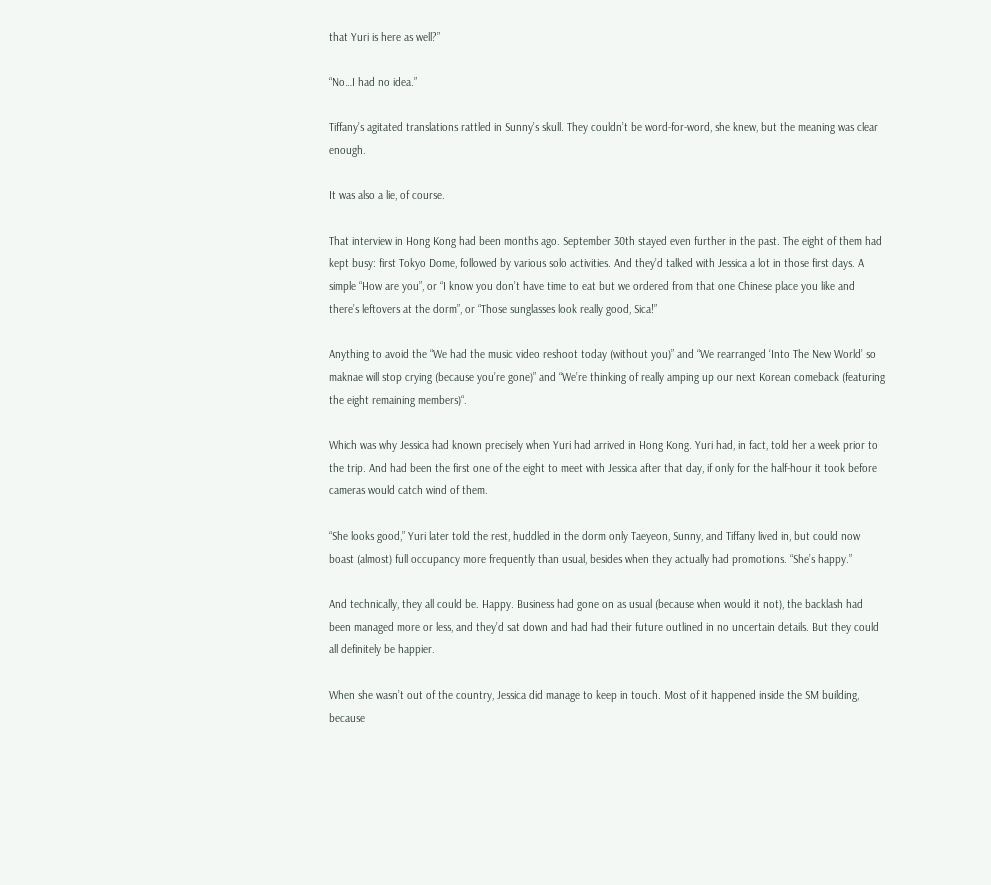that Yuri is here as well?”

“No…I had no idea.”

Tiffany’s agitated translations rattled in Sunny’s skull. They couldn’t be word-for-word, she knew, but the meaning was clear enough.

It was also a lie, of course.

That interview in Hong Kong had been months ago. September 30th stayed even further in the past. The eight of them had kept busy: first Tokyo Dome, followed by various solo activities. And they’d talked with Jessica a lot in those first days. A simple “How are you”, or “I know you don’t have time to eat but we ordered from that one Chinese place you like and there’s leftovers at the dorm”, or “Those sunglasses look really good, Sica!”

Anything to avoid the “We had the music video reshoot today (without you)” and “We rearranged ‘Into The New World’ so maknae will stop crying (because you’re gone)” and “We’re thinking of really amping up our next Korean comeback (featuring the eight remaining members)“.

Which was why Jessica had known precisely when Yuri had arrived in Hong Kong. Yuri had, in fact, told her a week prior to the trip. And had been the first one of the eight to meet with Jessica after that day, if only for the half-hour it took before cameras would catch wind of them.

“She looks good,” Yuri later told the rest, huddled in the dorm only Taeyeon, Sunny, and Tiffany lived in, but could now boast (almost) full occupancy more frequently than usual, besides when they actually had promotions. “She’s happy.”

And technically, they all could be. Happy. Business had gone on as usual (because when would it not), the backlash had been managed more or less, and they’d sat down and had had their future outlined in no uncertain details. But they could all definitely be happier.

When she wasn’t out of the country, Jessica did manage to keep in touch. Most of it happened inside the SM building, because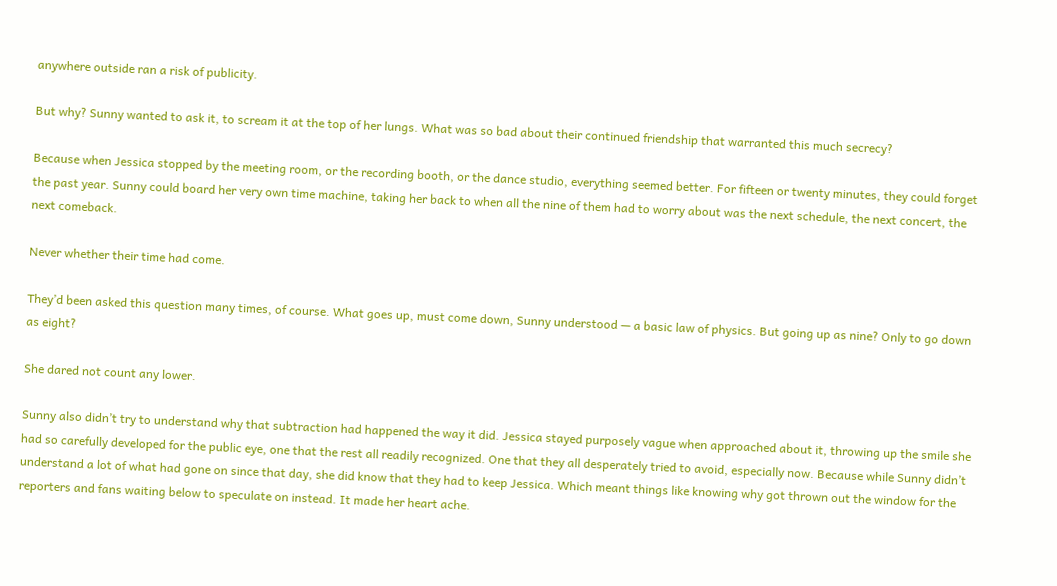anywhere outside ran a risk of publicity.

But why? Sunny wanted to ask it, to scream it at the top of her lungs. What was so bad about their continued friendship that warranted this much secrecy?

Because when Jessica stopped by the meeting room, or the recording booth, or the dance studio, everything seemed better. For fifteen or twenty minutes, they could forget the past year. Sunny could board her very own time machine, taking her back to when all the nine of them had to worry about was the next schedule, the next concert, the next comeback.

Never whether their time had come.

They’d been asked this question many times, of course. What goes up, must come down, Sunny understood — a basic law of physics. But going up as nine? Only to go down as eight?

She dared not count any lower.

Sunny also didn’t try to understand why that subtraction had happened the way it did. Jessica stayed purposely vague when approached about it, throwing up the smile she had so carefully developed for the public eye, one that the rest all readily recognized. One that they all desperately tried to avoid, especially now. Because while Sunny didn’t understand a lot of what had gone on since that day, she did know that they had to keep Jessica. Which meant things like knowing why got thrown out the window for the reporters and fans waiting below to speculate on instead. It made her heart ache.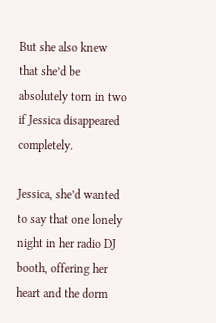But she also knew that she’d be absolutely torn in two if Jessica disappeared completely.

Jessica, she’d wanted to say that one lonely night in her radio DJ booth, offering her heart and the dorm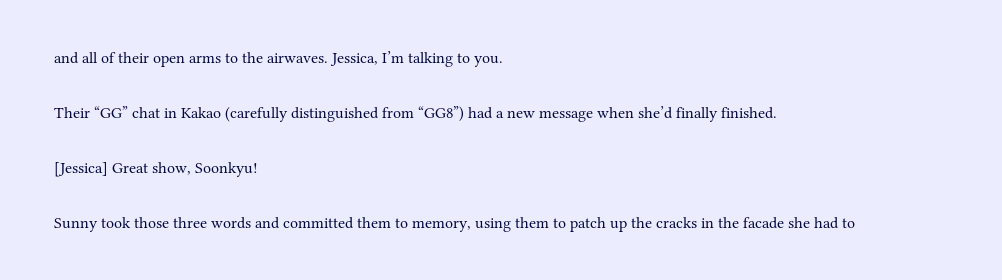and all of their open arms to the airwaves. Jessica, I’m talking to you.

Their “GG” chat in Kakao (carefully distinguished from “GG8”) had a new message when she’d finally finished.

[Jessica] Great show, Soonkyu!

Sunny took those three words and committed them to memory, using them to patch up the cracks in the facade she had to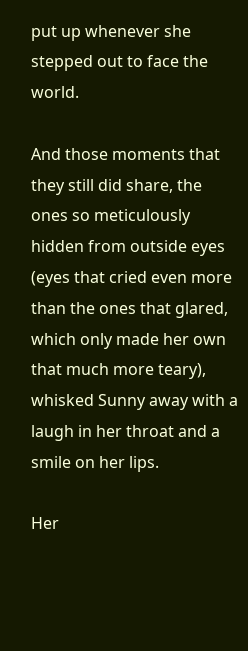put up whenever she stepped out to face the world.

And those moments that they still did share, the ones so meticulously hidden from outside eyes (eyes that cried even more than the ones that glared, which only made her own that much more teary), whisked Sunny away with a laugh in her throat and a smile on her lips.

Her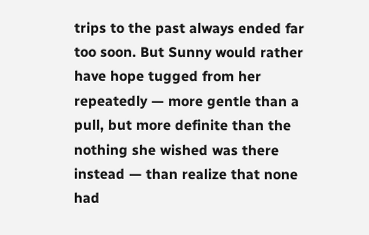trips to the past always ended far too soon. But Sunny would rather have hope tugged from her repeatedly — more gentle than a pull, but more definite than the nothing she wished was there instead — than realize that none had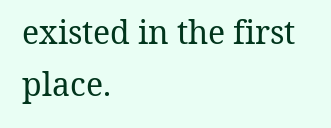existed in the first place.